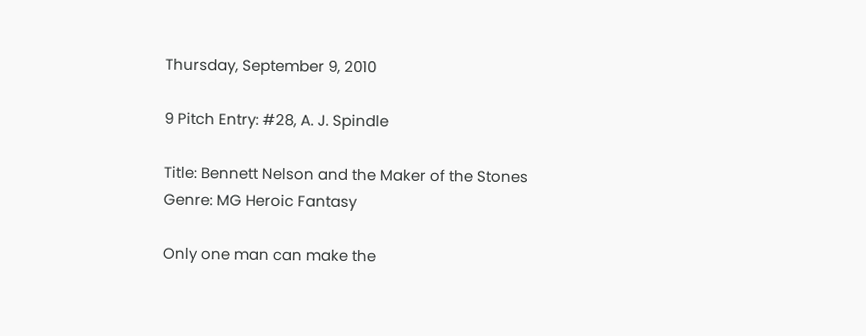Thursday, September 9, 2010

9 Pitch Entry: #28, A. J. Spindle

Title: Bennett Nelson and the Maker of the Stones
Genre: MG Heroic Fantasy

Only one man can make the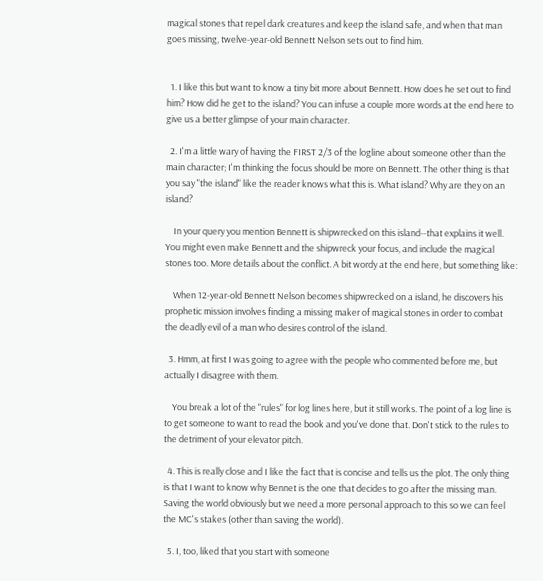magical stones that repel dark creatures and keep the island safe, and when that man goes missing, twelve-year-old Bennett Nelson sets out to find him.


  1. I like this but want to know a tiny bit more about Bennett. How does he set out to find him? How did he get to the island? You can infuse a couple more words at the end here to give us a better glimpse of your main character.

  2. I'm a little wary of having the FIRST 2/3 of the logline about someone other than the main character; I'm thinking the focus should be more on Bennett. The other thing is that you say "the island" like the reader knows what this is. What island? Why are they on an island?

    In your query you mention Bennett is shipwrecked on this island--that explains it well. You might even make Bennett and the shipwreck your focus, and include the magical stones too. More details about the conflict. A bit wordy at the end here, but something like:

    When 12-year-old Bennett Nelson becomes shipwrecked on a island, he discovers his prophetic mission involves finding a missing maker of magical stones in order to combat the deadly evil of a man who desires control of the island.

  3. Hmm, at first I was going to agree with the people who commented before me, but actually I disagree with them.

    You break a lot of the "rules" for log lines here, but it still works. The point of a log line is to get someone to want to read the book and you've done that. Don't stick to the rules to the detriment of your elevator pitch.

  4. This is really close and I like the fact that is concise and tells us the plot. The only thing is that I want to know why Bennet is the one that decides to go after the missing man. Saving the world obviously but we need a more personal approach to this so we can feel the MC's stakes (other than saving the world).

  5. I, too, liked that you start with someone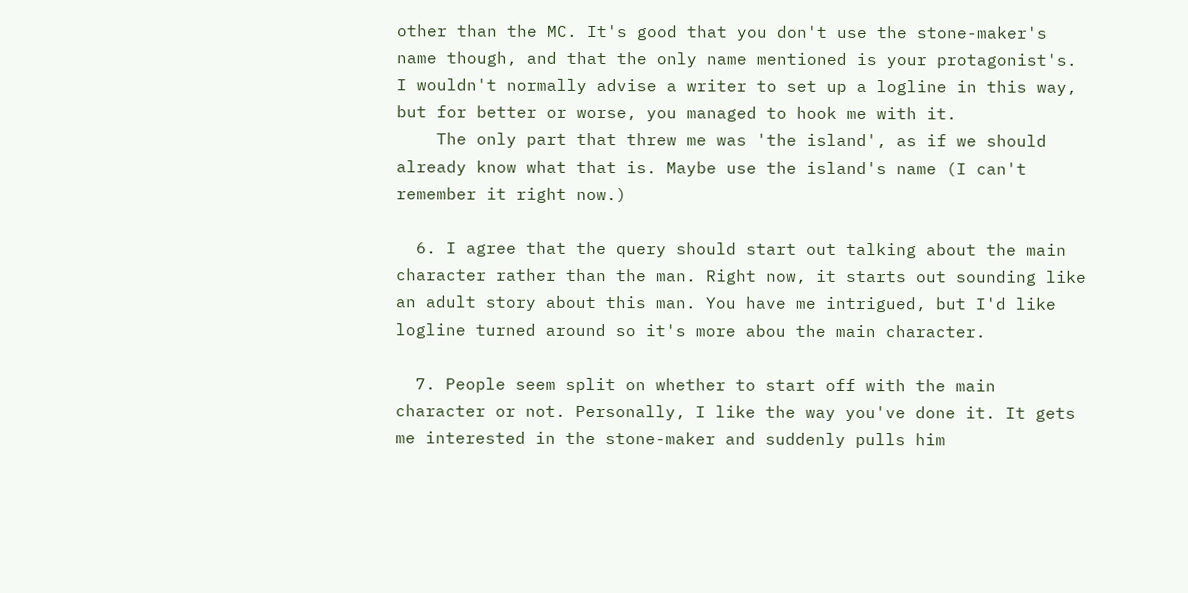other than the MC. It's good that you don't use the stone-maker's name though, and that the only name mentioned is your protagonist's. I wouldn't normally advise a writer to set up a logline in this way, but for better or worse, you managed to hook me with it.
    The only part that threw me was 'the island', as if we should already know what that is. Maybe use the island's name (I can't remember it right now.)

  6. I agree that the query should start out talking about the main character rather than the man. Right now, it starts out sounding like an adult story about this man. You have me intrigued, but I'd like logline turned around so it's more abou the main character.

  7. People seem split on whether to start off with the main character or not. Personally, I like the way you've done it. It gets me interested in the stone-maker and suddenly pulls him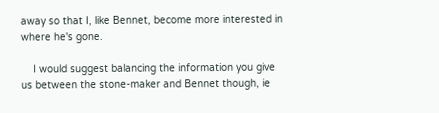away so that I, like Bennet, become more interested in where he's gone.

    I would suggest balancing the information you give us between the stone-maker and Bennet though, ie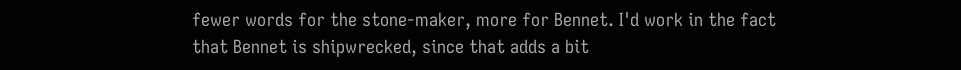fewer words for the stone-maker, more for Bennet. I'd work in the fact that Bennet is shipwrecked, since that adds a bit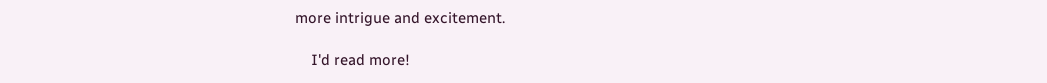more intrigue and excitement.

    I'd read more!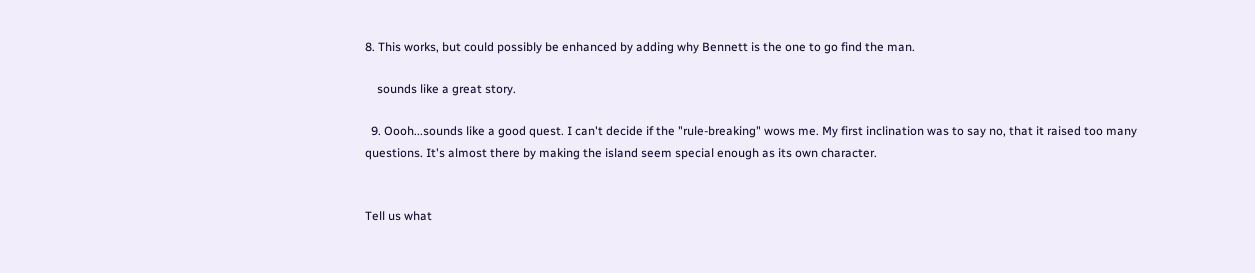8. This works, but could possibly be enhanced by adding why Bennett is the one to go find the man.

    sounds like a great story.

  9. Oooh...sounds like a good quest. I can't decide if the "rule-breaking" wows me. My first inclination was to say no, that it raised too many questions. It's almost there by making the island seem special enough as its own character.


Tell us what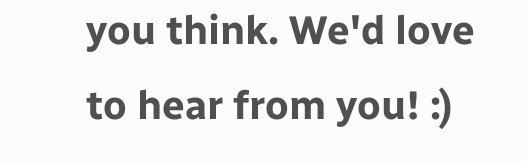you think. We'd love to hear from you! :)